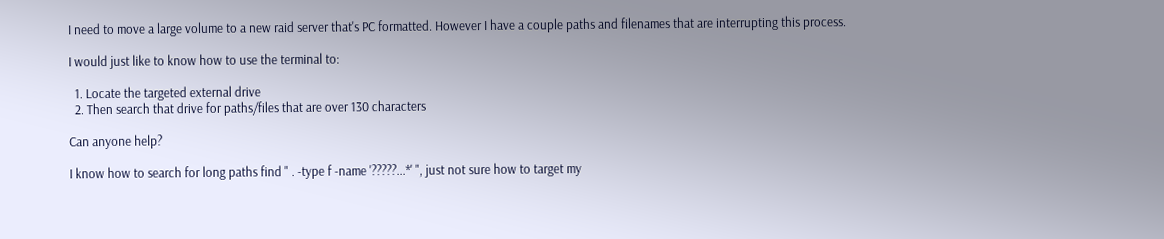I need to move a large volume to a new raid server that's PC formatted. However I have a couple paths and filenames that are interrupting this process.

I would just like to know how to use the terminal to:

  1. Locate the targeted external drive
  2. Then search that drive for paths/files that are over 130 characters

Can anyone help?

I know how to search for long paths find " . -type f -name '?????...*' ", just not sure how to target my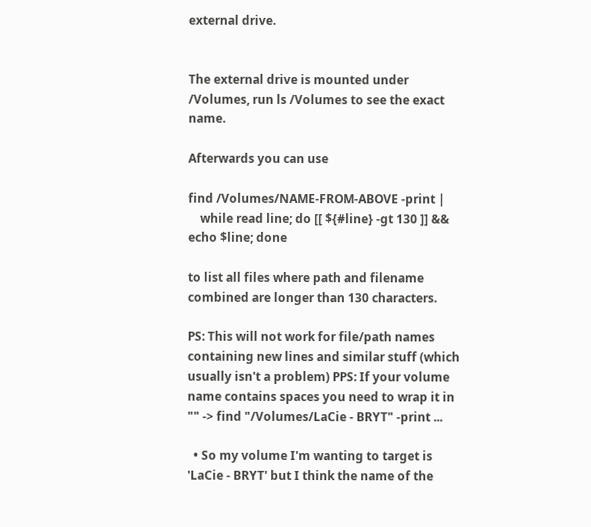external drive.


The external drive is mounted under /Volumes, run ls /Volumes to see the exact name.

Afterwards you can use

find /Volumes/NAME-FROM-ABOVE -print |
    while read line; do [[ ${#line} -gt 130 ]] && echo $line; done

to list all files where path and filename combined are longer than 130 characters.

PS: This will not work for file/path names containing new lines and similar stuff (which usually isn't a problem) PPS: If your volume name contains spaces you need to wrap it in "" -> find "/Volumes/LaCie - BRYT" -print ...

  • So my volume I'm wanting to target is 'LaCie - BRYT' but I think the name of the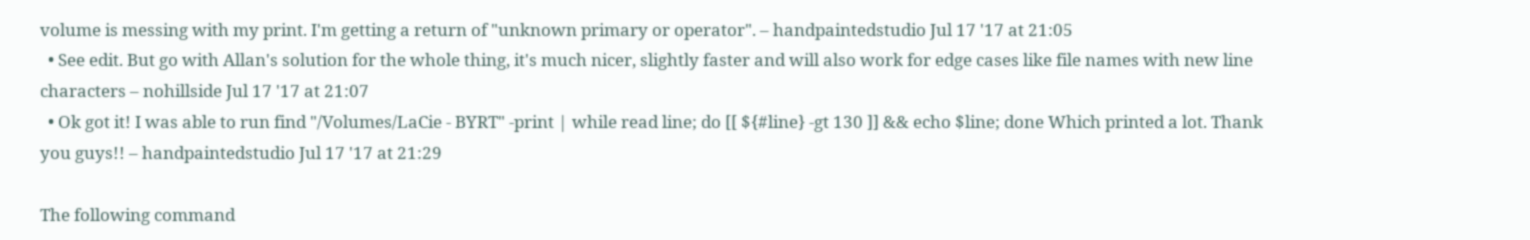volume is messing with my print. I'm getting a return of "unknown primary or operator". – handpaintedstudio Jul 17 '17 at 21:05
  • See edit. But go with Allan's solution for the whole thing, it's much nicer, slightly faster and will also work for edge cases like file names with new line characters – nohillside Jul 17 '17 at 21:07
  • Ok got it! I was able to run find "/Volumes/LaCie - BYRT" -print | while read line; do [[ ${#line} -gt 130 ]] && echo $line; done Which printed a lot. Thank you guys!! – handpaintedstudio Jul 17 '17 at 21:29

The following command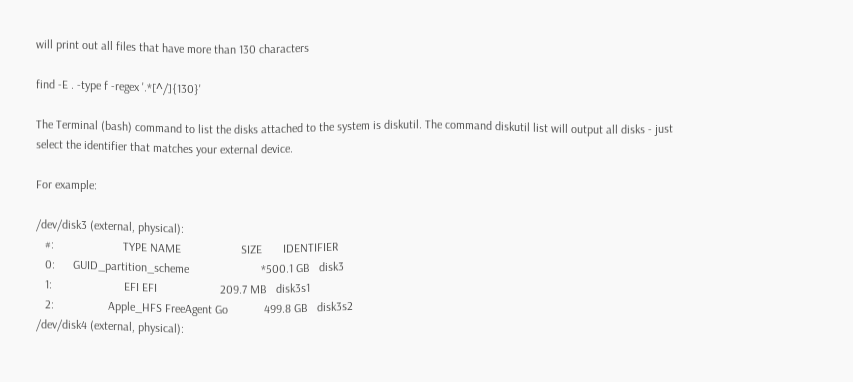will print out all files that have more than 130 characters

find -E . -type f -regex '.*[^/]{130}'

The Terminal (bash) command to list the disks attached to the system is diskutil. The command diskutil list will output all disks - just select the identifier that matches your external device.

For example:

/dev/disk3 (external, physical):
   #:                       TYPE NAME                    SIZE       IDENTIFIER
   0:      GUID_partition_scheme                        *500.1 GB   disk3
   1:                        EFI EFI                     209.7 MB   disk3s1
   2:                  Apple_HFS FreeAgent Go            499.8 GB   disk3s2
/dev/disk4 (external, physical):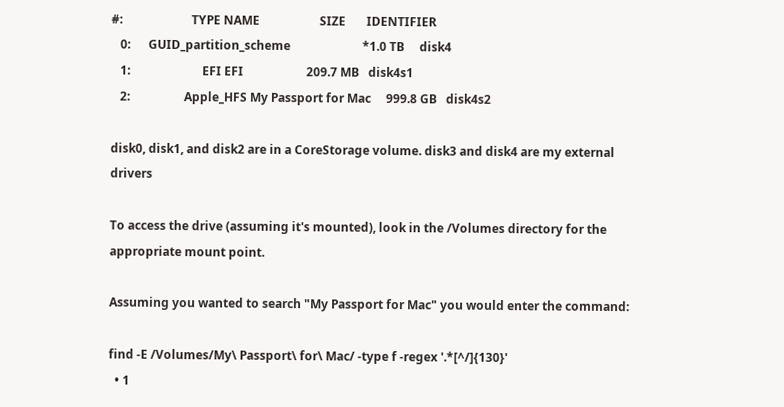#:                       TYPE NAME                    SIZE       IDENTIFIER
   0:      GUID_partition_scheme                        *1.0 TB     disk4
   1:                        EFI EFI                     209.7 MB   disk4s1
   2:                  Apple_HFS My Passport for Mac     999.8 GB   disk4s2

disk0, disk1, and disk2 are in a CoreStorage volume. disk3 and disk4 are my external drivers

To access the drive (assuming it's mounted), look in the /Volumes directory for the appropriate mount point.

Assuming you wanted to search "My Passport for Mac" you would enter the command:

find -E /Volumes/My\ Passport\ for\ Mac/ -type f -regex '.*[^/]{130}'
  • 1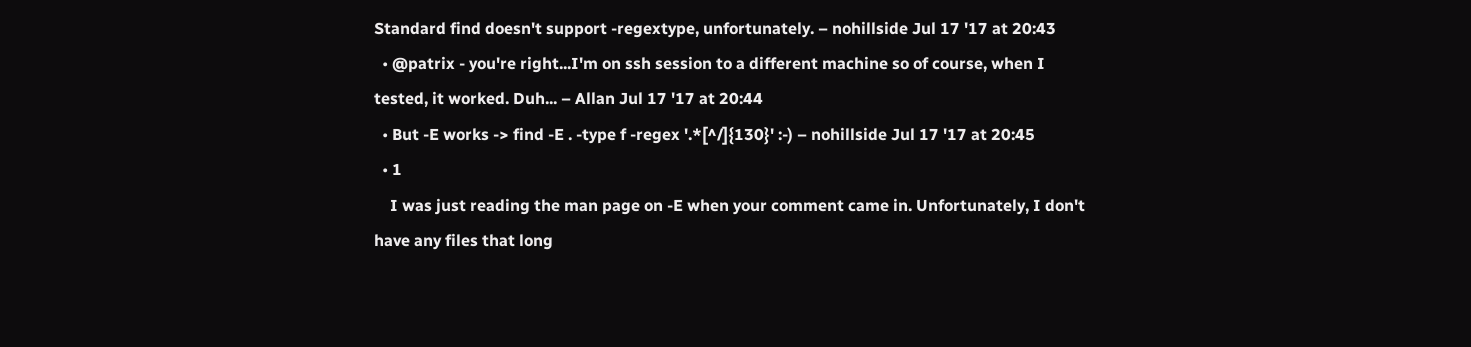Standard find doesn't support -regextype, unfortunately. – nohillside Jul 17 '17 at 20:43
  • @patrix - you're right...I'm on ssh session to a different machine so of course, when I tested, it worked. Duh... – Allan Jul 17 '17 at 20:44
  • But -E works -> find -E . -type f -regex '.*[^/]{130}' :-) – nohillside Jul 17 '17 at 20:45
  • 1
    I was just reading the man page on -E when your comment came in. Unfortunately, I don't have any files that long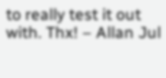to really test it out with. Thx! – Allan Jul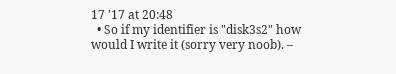17 '17 at 20:48
  • So if my identifier is "disk3s2" how would I write it (sorry very noob). –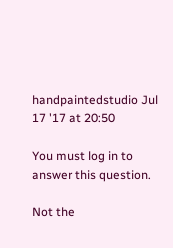handpaintedstudio Jul 17 '17 at 20:50

You must log in to answer this question.

Not the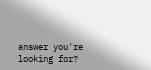answer you're looking for?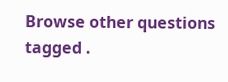Browse other questions tagged .